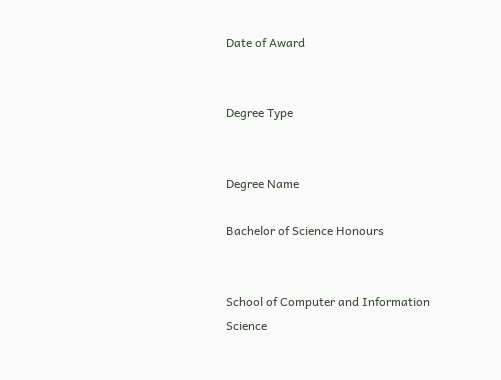Date of Award


Degree Type


Degree Name

Bachelor of Science Honours


School of Computer and Information Science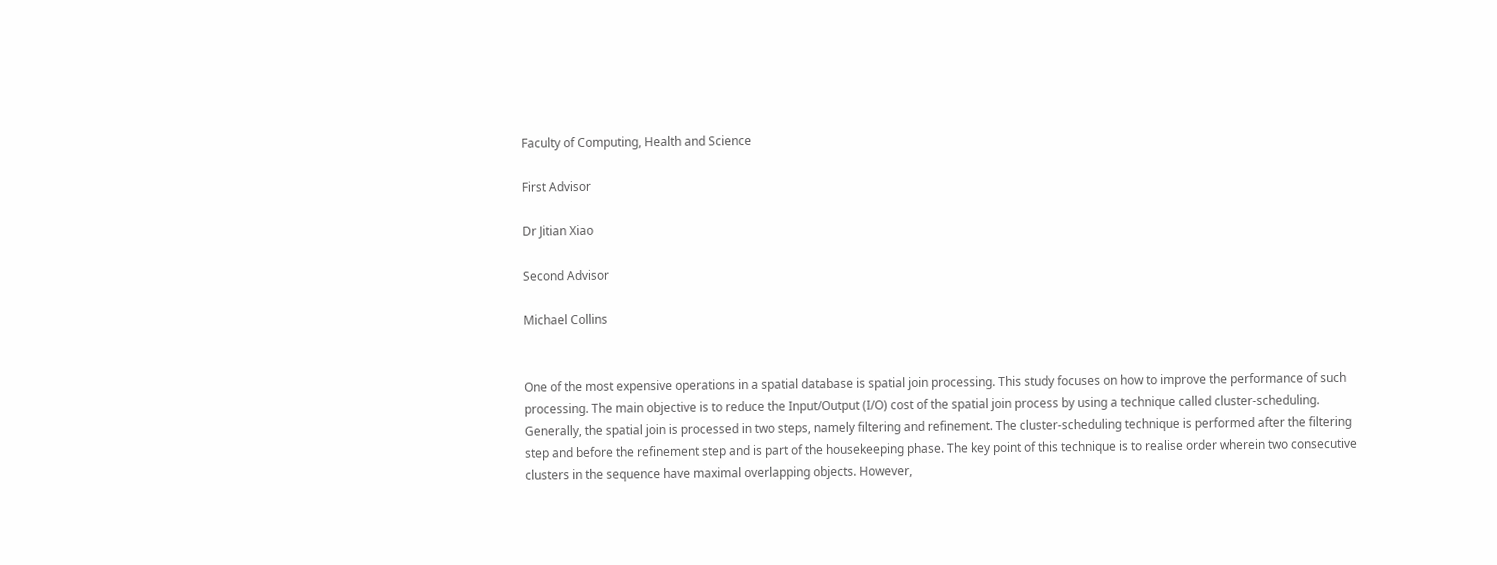Faculty of Computing, Health and Science

First Advisor

Dr Jitian Xiao

Second Advisor

Michael Collins


One of the most expensive operations in a spatial database is spatial join processing. This study focuses on how to improve the performance of such processing. The main objective is to reduce the Input/Output (I/O) cost of the spatial join process by using a technique called cluster-scheduling. Generally, the spatial join is processed in two steps, namely filtering and refinement. The cluster-scheduling technique is performed after the filtering step and before the refinement step and is part of the housekeeping phase. The key point of this technique is to realise order wherein two consecutive clusters in the sequence have maximal overlapping objects. However,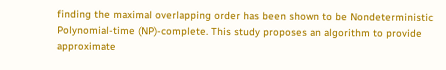finding the maximal overlapping order has been shown to be Nondeterministic Polynomial-time (NP)-complete. This study proposes an algorithm to provide approximate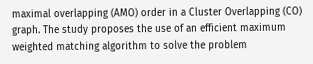maximal overlapping (AMO) order in a Cluster Overlapping (CO) graph. The study proposes the use of an efficient maximum weighted matching algorithm to solve the problem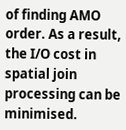of finding AMO order. As a result, the I/O cost in spatial join processing can be minimised.